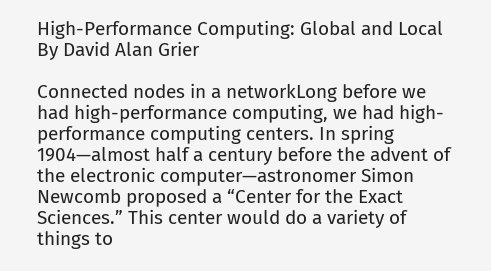High-Performance Computing: Global and Local
By David Alan Grier

Connected nodes in a networkLong before we had high-performance computing, we had high-performance computing centers. In spring 1904—almost half a century before the advent of the electronic computer—astronomer Simon Newcomb proposed a “Center for the Exact Sciences.” This center would do a variety of things to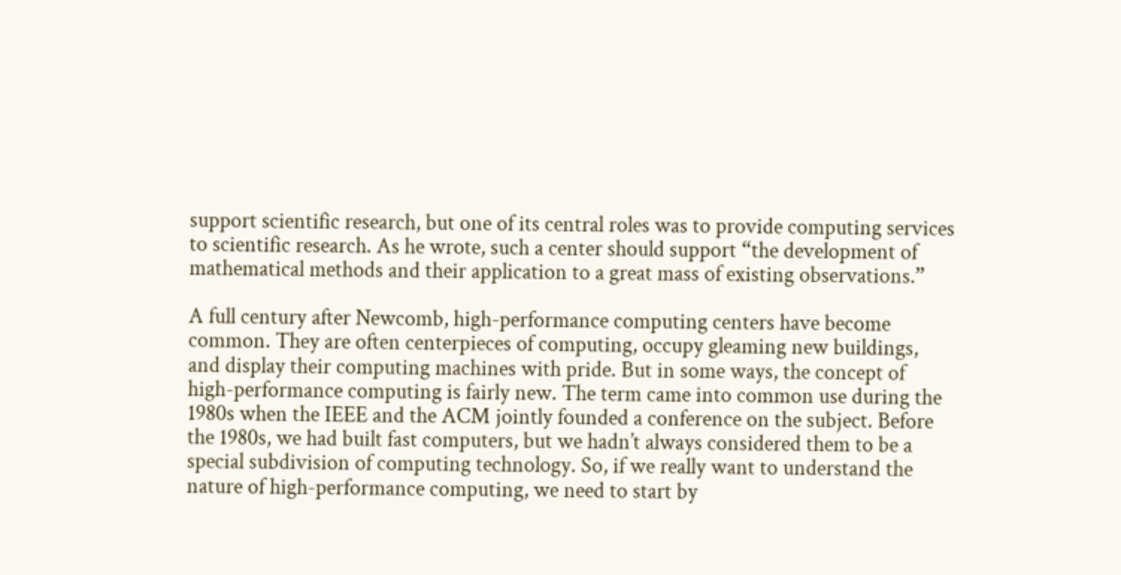support scientific research, but one of its central roles was to provide computing services to scientific research. As he wrote, such a center should support “the development of mathematical methods and their application to a great mass of existing observations.”

A full century after Newcomb, high-performance computing centers have become common. They are often centerpieces of computing, occupy gleaming new buildings, and display their computing machines with pride. But in some ways, the concept of high-performance computing is fairly new. The term came into common use during the 1980s when the IEEE and the ACM jointly founded a conference on the subject. Before the 1980s, we had built fast computers, but we hadn’t always considered them to be a special subdivision of computing technology. So, if we really want to understand the nature of high-performance computing, we need to start by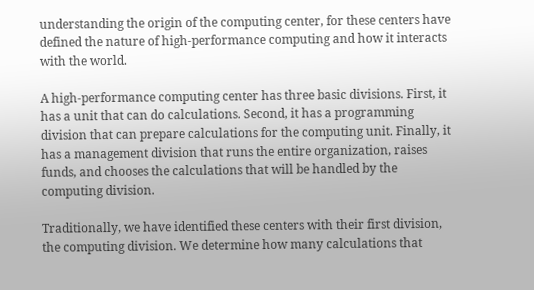understanding the origin of the computing center, for these centers have defined the nature of high-performance computing and how it interacts with the world.

A high-performance computing center has three basic divisions. First, it has a unit that can do calculations. Second, it has a programming division that can prepare calculations for the computing unit. Finally, it has a management division that runs the entire organization, raises funds, and chooses the calculations that will be handled by the computing division.

Traditionally, we have identified these centers with their first division, the computing division. We determine how many calculations that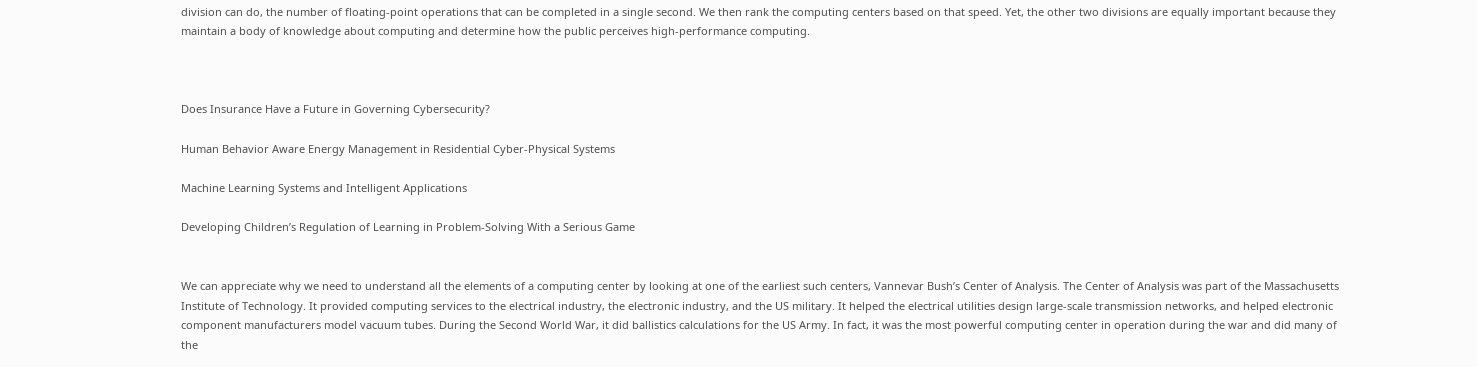division can do, the number of floating-point operations that can be completed in a single second. We then rank the computing centers based on that speed. Yet, the other two divisions are equally important because they maintain a body of knowledge about computing and determine how the public perceives high-performance computing.



Does Insurance Have a Future in Governing Cybersecurity?

Human Behavior Aware Energy Management in Residential Cyber-Physical Systems

Machine Learning Systems and Intelligent Applications

Developing Children’s Regulation of Learning in Problem-Solving With a Serious Game


We can appreciate why we need to understand all the elements of a computing center by looking at one of the earliest such centers, Vannevar Bush’s Center of Analysis. The Center of Analysis was part of the Massachusetts Institute of Technology. It provided computing services to the electrical industry, the electronic industry, and the US military. It helped the electrical utilities design large-scale transmission networks, and helped electronic component manufacturers model vacuum tubes. During the Second World War, it did ballistics calculations for the US Army. In fact, it was the most powerful computing center in operation during the war and did many of the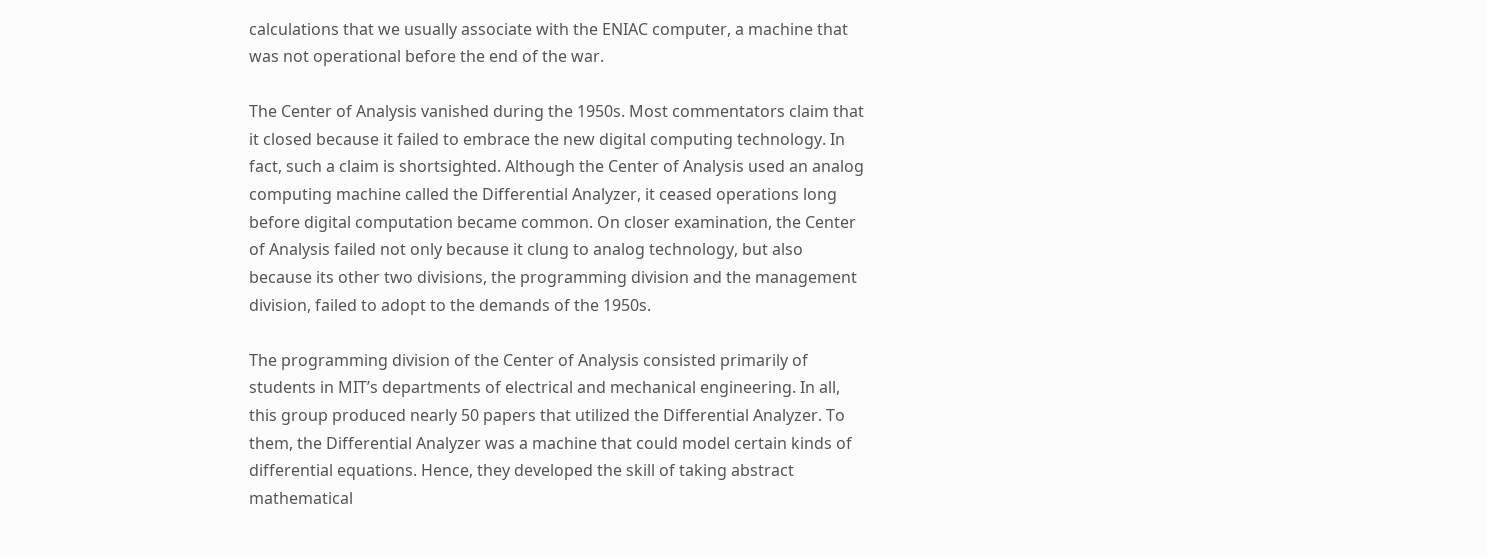calculations that we usually associate with the ENIAC computer, a machine that was not operational before the end of the war.

The Center of Analysis vanished during the 1950s. Most commentators claim that it closed because it failed to embrace the new digital computing technology. In fact, such a claim is shortsighted. Although the Center of Analysis used an analog computing machine called the Differential Analyzer, it ceased operations long before digital computation became common. On closer examination, the Center of Analysis failed not only because it clung to analog technology, but also because its other two divisions, the programming division and the management division, failed to adopt to the demands of the 1950s.

The programming division of the Center of Analysis consisted primarily of students in MIT’s departments of electrical and mechanical engineering. In all, this group produced nearly 50 papers that utilized the Differential Analyzer. To them, the Differential Analyzer was a machine that could model certain kinds of differential equations. Hence, they developed the skill of taking abstract mathematical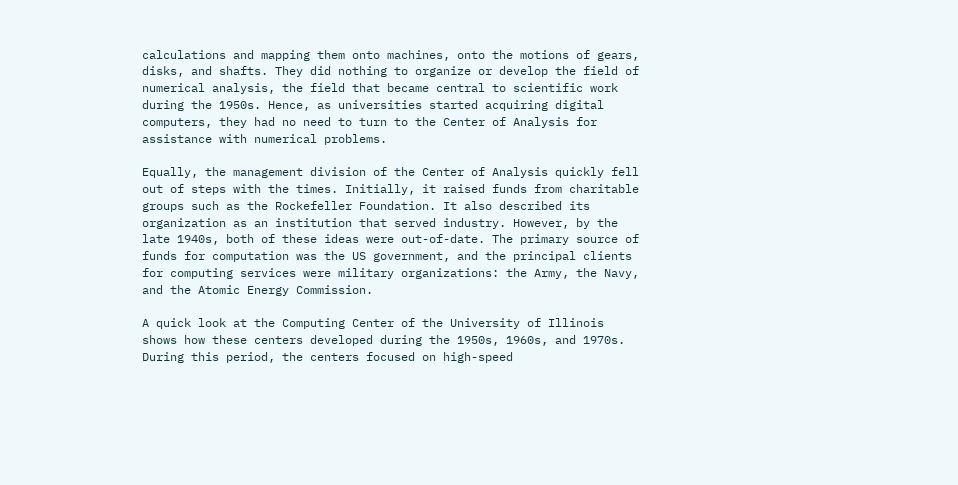calculations and mapping them onto machines, onto the motions of gears, disks, and shafts. They did nothing to organize or develop the field of numerical analysis, the field that became central to scientific work during the 1950s. Hence, as universities started acquiring digital computers, they had no need to turn to the Center of Analysis for assistance with numerical problems.

Equally, the management division of the Center of Analysis quickly fell out of steps with the times. Initially, it raised funds from charitable groups such as the Rockefeller Foundation. It also described its organization as an institution that served industry. However, by the late 1940s, both of these ideas were out-of-date. The primary source of funds for computation was the US government, and the principal clients for computing services were military organizations: the Army, the Navy, and the Atomic Energy Commission.

A quick look at the Computing Center of the University of Illinois shows how these centers developed during the 1950s, 1960s, and 1970s. During this period, the centers focused on high-speed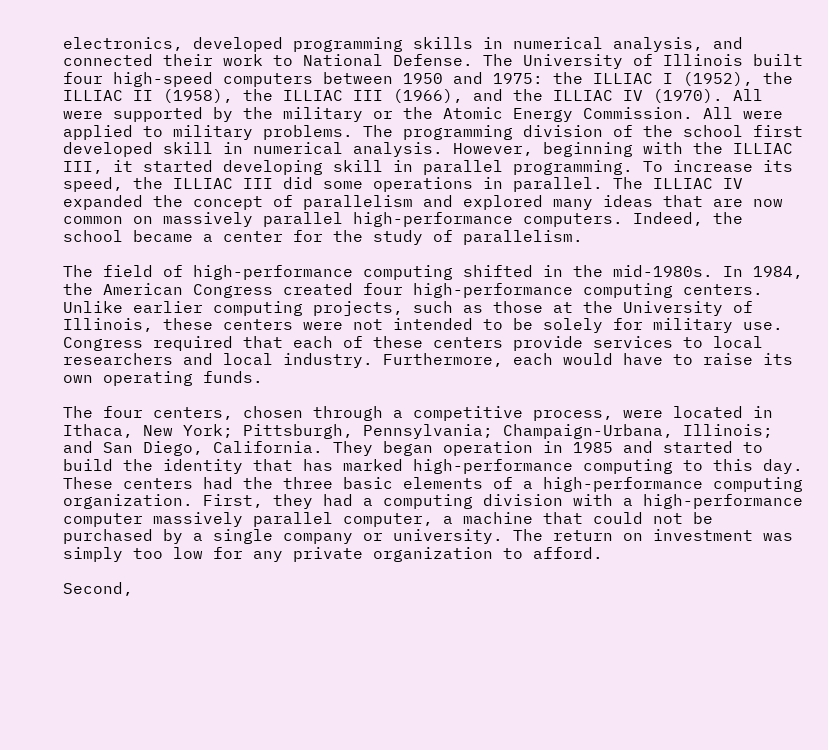electronics, developed programming skills in numerical analysis, and connected their work to National Defense. The University of Illinois built four high-speed computers between 1950 and 1975: the ILLIAC I (1952), the ILLIAC II (1958), the ILLIAC III (1966), and the ILLIAC IV (1970). All were supported by the military or the Atomic Energy Commission. All were applied to military problems. The programming division of the school first developed skill in numerical analysis. However, beginning with the ILLIAC III, it started developing skill in parallel programming. To increase its speed, the ILLIAC III did some operations in parallel. The ILLIAC IV expanded the concept of parallelism and explored many ideas that are now common on massively parallel high-performance computers. Indeed, the school became a center for the study of parallelism.

The field of high-performance computing shifted in the mid-1980s. In 1984, the American Congress created four high-performance computing centers. Unlike earlier computing projects, such as those at the University of Illinois, these centers were not intended to be solely for military use. Congress required that each of these centers provide services to local researchers and local industry. Furthermore, each would have to raise its own operating funds.

The four centers, chosen through a competitive process, were located in Ithaca, New York; Pittsburgh, Pennsylvania; Champaign-Urbana, Illinois; and San Diego, California. They began operation in 1985 and started to build the identity that has marked high-performance computing to this day. These centers had the three basic elements of a high-performance computing organization. First, they had a computing division with a high-performance computer massively parallel computer, a machine that could not be purchased by a single company or university. The return on investment was simply too low for any private organization to afford.

Second,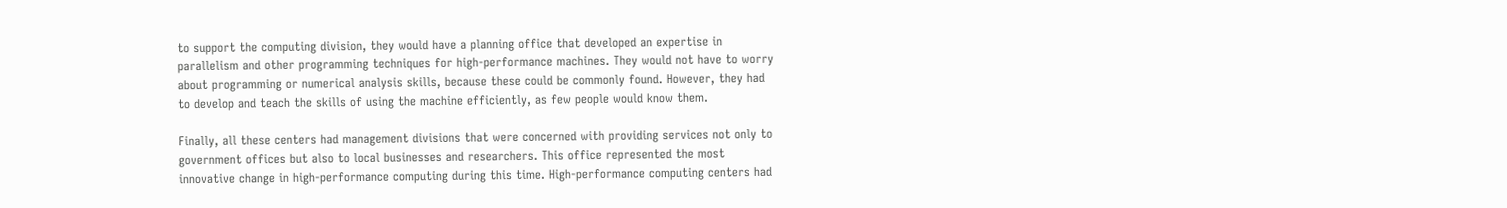to support the computing division, they would have a planning office that developed an expertise in parallelism and other programming techniques for high-performance machines. They would not have to worry about programming or numerical analysis skills, because these could be commonly found. However, they had to develop and teach the skills of using the machine efficiently, as few people would know them.

Finally, all these centers had management divisions that were concerned with providing services not only to government offices but also to local businesses and researchers. This office represented the most innovative change in high-performance computing during this time. High-performance computing centers had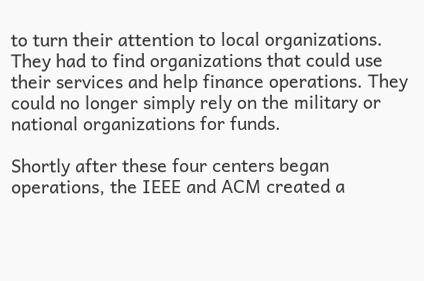to turn their attention to local organizations. They had to find organizations that could use their services and help finance operations. They could no longer simply rely on the military or national organizations for funds.

Shortly after these four centers began operations, the IEEE and ACM created a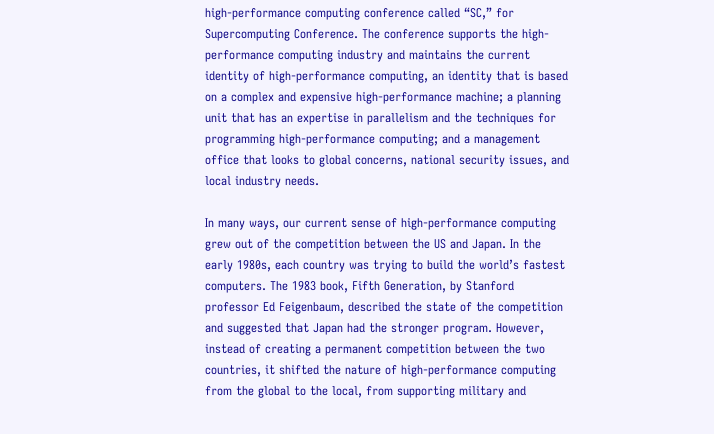high-performance computing conference called “SC,” for Supercomputing Conference. The conference supports the high-performance computing industry and maintains the current identity of high-performance computing, an identity that is based on a complex and expensive high-performance machine; a planning unit that has an expertise in parallelism and the techniques for programming high-performance computing; and a management office that looks to global concerns, national security issues, and local industry needs.

In many ways, our current sense of high-performance computing grew out of the competition between the US and Japan. In the early 1980s, each country was trying to build the world’s fastest computers. The 1983 book, Fifth Generation, by Stanford professor Ed Feigenbaum, described the state of the competition and suggested that Japan had the stronger program. However, instead of creating a permanent competition between the two countries, it shifted the nature of high-performance computing from the global to the local, from supporting military and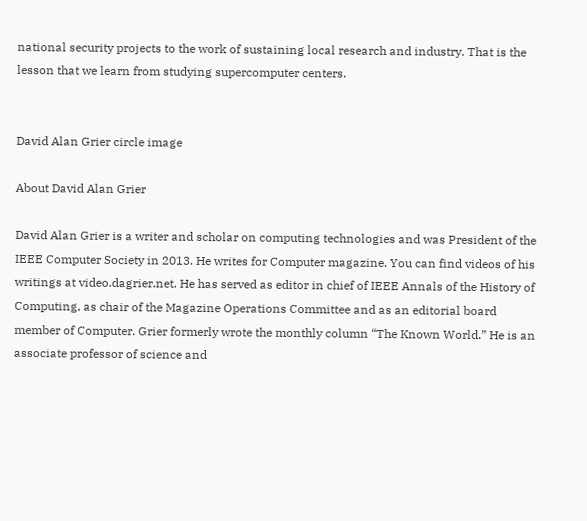national security projects to the work of sustaining local research and industry. That is the lesson that we learn from studying supercomputer centers.


David Alan Grier circle image

About David Alan Grier

David Alan Grier is a writer and scholar on computing technologies and was President of the IEEE Computer Society in 2013. He writes for Computer magazine. You can find videos of his writings at video.dagrier.net. He has served as editor in chief of IEEE Annals of the History of Computing, as chair of the Magazine Operations Committee and as an editorial board member of Computer. Grier formerly wrote the monthly column “The Known World.” He is an associate professor of science and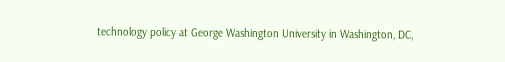technology policy at George Washington University in Washington, DC,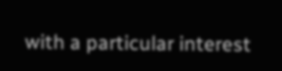with a particular interest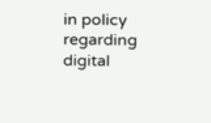in policy regarding digital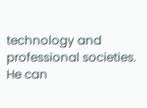technology and professional societies. He can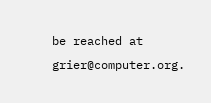be reached at grier@computer.org.